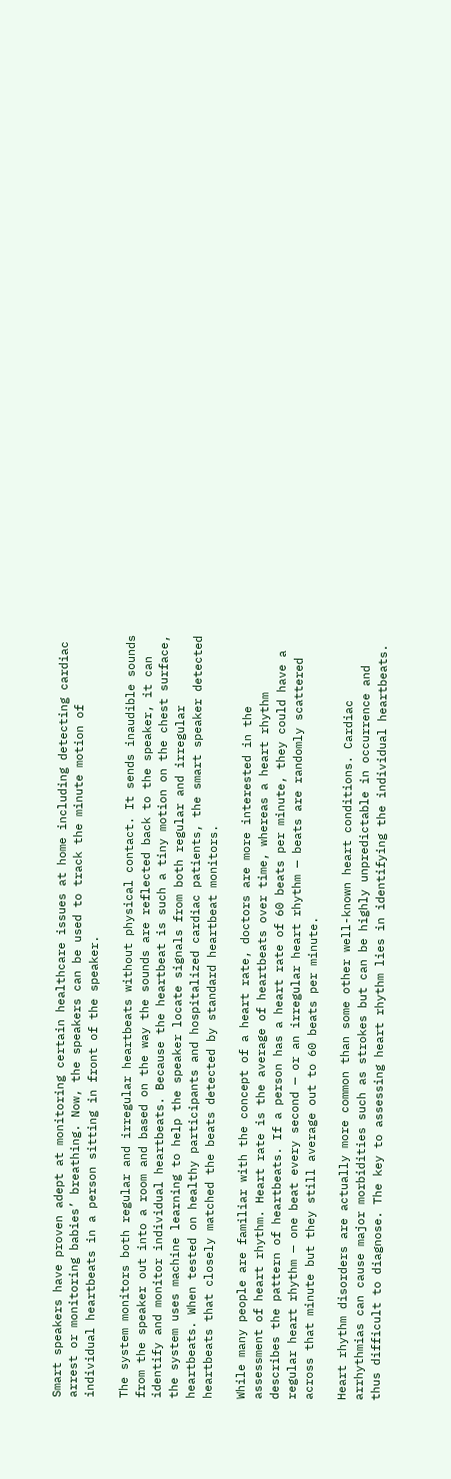Smart speakers have proven adept at monitoring certain healthcare issues at home including detecting cardiac arrest or monitoring babies’ breathing. Now, the speakers can be used to track the minute motion of individual heartbeats in a person sitting in front of the speaker.

The system monitors both regular and irregular heartbeats without physical contact. It sends inaudible sounds from the speaker out into a room and based on the way the sounds are reflected back to the speaker, it can identify and monitor individual heartbeats. Because the heartbeat is such a tiny motion on the chest surface, the system uses machine learning to help the speaker locate signals from both regular and irregular heartbeats. When tested on healthy participants and hospitalized cardiac patients, the smart speaker detected heartbeats that closely matched the beats detected by standard heartbeat monitors.

While many people are familiar with the concept of a heart rate, doctors are more interested in the assessment of heart rhythm. Heart rate is the average of heartbeats over time, whereas a heart rhythm describes the pattern of heartbeats. If a person has a heart rate of 60 beats per minute, they could have a regular heart rhythm — one beat every second — or an irregular heart rhythm — beats are randomly scattered across that minute but they still average out to 60 beats per minute.

Heart rhythm disorders are actually more common than some other well-known heart conditions. Cardiac arrhythmias can cause major morbidities such as strokes but can be highly unpredictable in occurrence and thus difficult to diagnose. The key to assessing heart rhythm lies in identifying the individual heartbeats.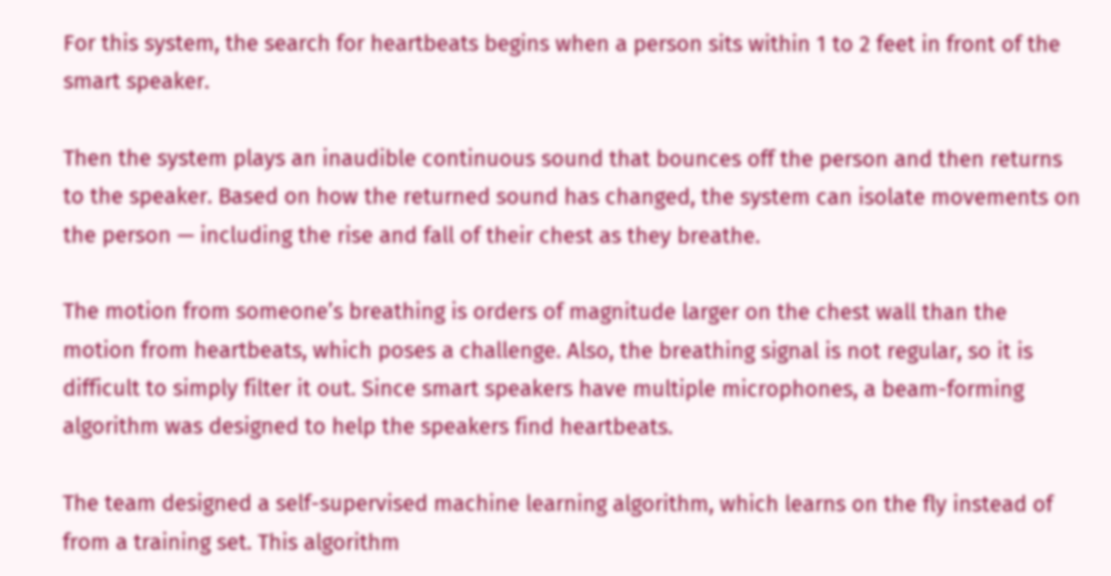For this system, the search for heartbeats begins when a person sits within 1 to 2 feet in front of the smart speaker.

Then the system plays an inaudible continuous sound that bounces off the person and then returns to the speaker. Based on how the returned sound has changed, the system can isolate movements on the person — including the rise and fall of their chest as they breathe.

The motion from someone’s breathing is orders of magnitude larger on the chest wall than the motion from heartbeats, which poses a challenge. Also, the breathing signal is not regular, so it is difficult to simply filter it out. Since smart speakers have multiple microphones, a beam-forming algorithm was designed to help the speakers find heartbeats.

The team designed a self-supervised machine learning algorithm, which learns on the fly instead of from a training set. This algorithm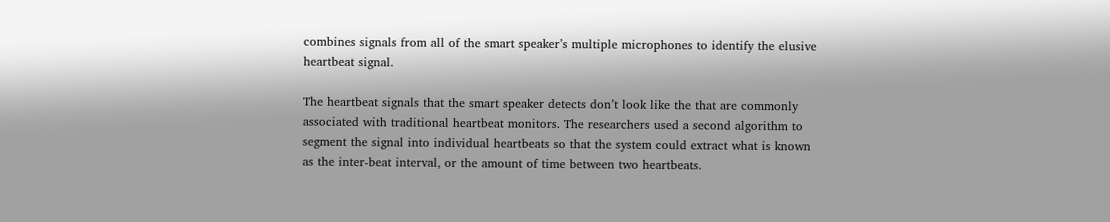combines signals from all of the smart speaker’s multiple microphones to identify the elusive heartbeat signal.

The heartbeat signals that the smart speaker detects don’t look like the that are commonly associated with traditional heartbeat monitors. The researchers used a second algorithm to segment the signal into individual heartbeats so that the system could extract what is known as the inter-beat interval, or the amount of time between two heartbeats.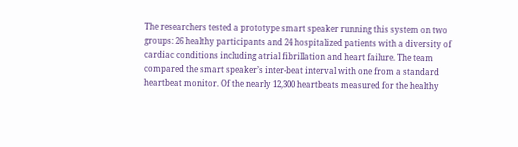The researchers tested a prototype smart speaker running this system on two groups: 26 healthy participants and 24 hospitalized patients with a diversity of cardiac conditions including atrial fibrillation and heart failure. The team compared the smart speaker’s inter-beat interval with one from a standard heartbeat monitor. Of the nearly 12,300 heartbeats measured for the healthy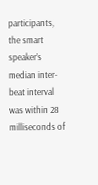participants, the smart speaker’s median inter-beat interval was within 28 milliseconds of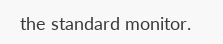the standard monitor.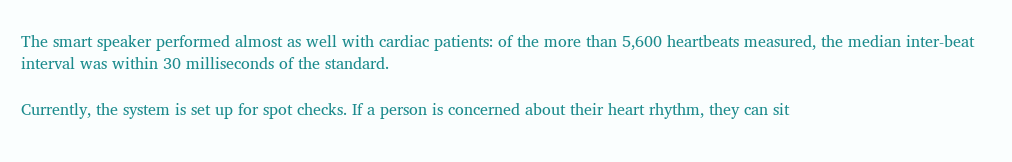The smart speaker performed almost as well with cardiac patients: of the more than 5,600 heartbeats measured, the median inter-beat interval was within 30 milliseconds of the standard.

Currently, the system is set up for spot checks. If a person is concerned about their heart rhythm, they can sit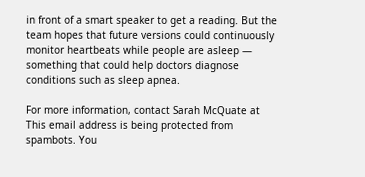in front of a smart speaker to get a reading. But the team hopes that future versions could continuously monitor heartbeats while people are asleep — something that could help doctors diagnose conditions such as sleep apnea.

For more information, contact Sarah McQuate at This email address is being protected from spambots. You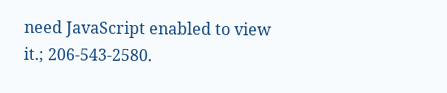need JavaScript enabled to view it.; 206-543-2580.